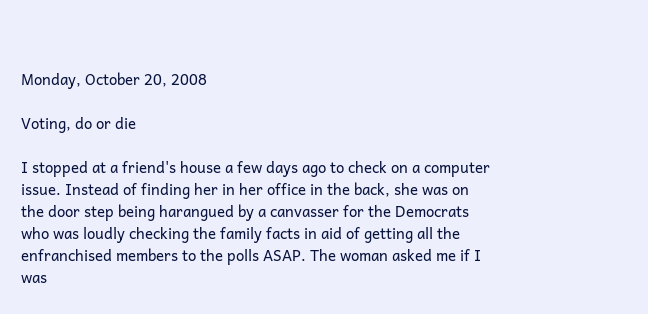Monday, October 20, 2008

Voting, do or die

I stopped at a friend's house a few days ago to check on a computer issue. Instead of finding her in her office in the back, she was on the door step being harangued by a canvasser for the Democrats who was loudly checking the family facts in aid of getting all the enfranchised members to the polls ASAP. The woman asked me if I was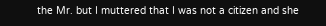the Mr. but I muttered that I was not a citizen and she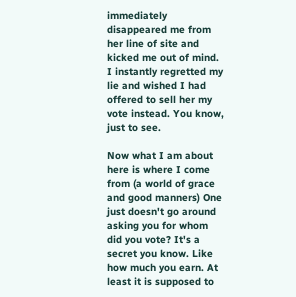immediately disappeared me from her line of site and kicked me out of mind. I instantly regretted my lie and wished I had offered to sell her my vote instead. You know, just to see.

Now what I am about here is where I come from (a world of grace and good manners) One just doesn't go around asking you for whom did you vote? It's a secret you know. Like how much you earn. At least it is supposed to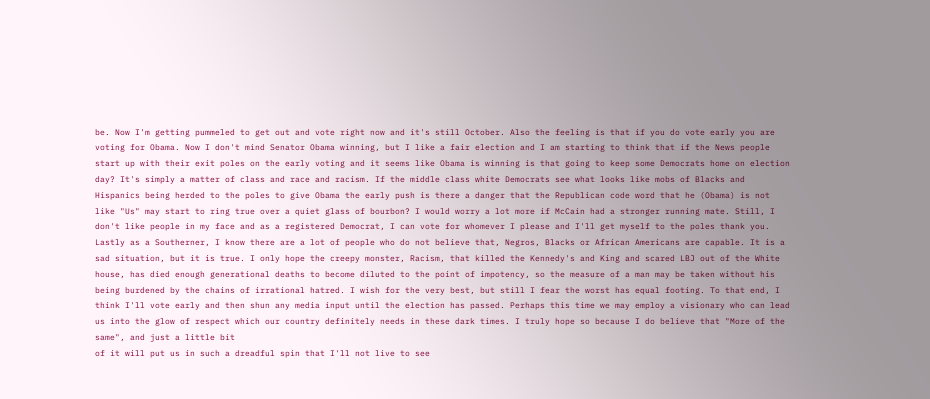be. Now I'm getting pummeled to get out and vote right now and it's still October. Also the feeling is that if you do vote early you are voting for Obama. Now I don't mind Senator Obama winning, but I like a fair election and I am starting to think that if the News people start up with their exit poles on the early voting and it seems like Obama is winning is that going to keep some Democrats home on election day? It's simply a matter of class and race and racism. If the middle class white Democrats see what looks like mobs of Blacks and Hispanics being herded to the poles to give Obama the early push is there a danger that the Republican code word that he (Obama) is not like "Us" may start to ring true over a quiet glass of bourbon? I would worry a lot more if McCain had a stronger running mate. Still, I don't like people in my face and as a registered Democrat, I can vote for whomever I please and I'll get myself to the poles thank you. Lastly as a Southerner, I know there are a lot of people who do not believe that, Negros, Blacks or African Americans are capable. It is a sad situation, but it is true. I only hope the creepy monster, Racism, that killed the Kennedy's and King and scared LBJ out of the White house, has died enough generational deaths to become diluted to the point of impotency, so the measure of a man may be taken without his being burdened by the chains of irrational hatred. I wish for the very best, but still I fear the worst has equal footing. To that end, I think I'll vote early and then shun any media input until the election has passed. Perhaps this time we may employ a visionary who can lead us into the glow of respect which our country definitely needs in these dark times. I truly hope so because I do believe that "More of the same", and just a little bit
of it will put us in such a dreadful spin that I'll not live to see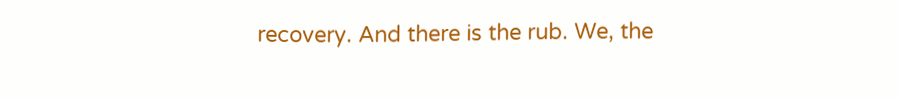recovery. And there is the rub. We, the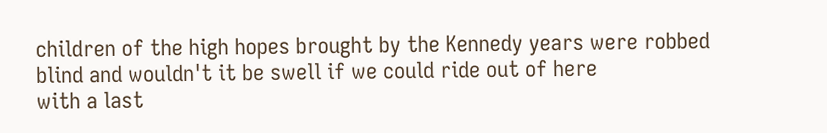children of the high hopes brought by the Kennedy years were robbed blind and wouldn't it be swell if we could ride out of here
with a last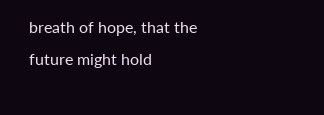breath of hope, that the future might hold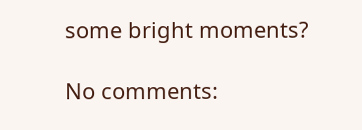some bright moments?

No comments: